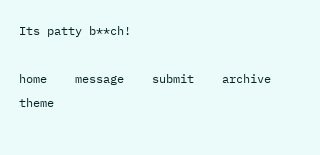Its patty b**ch!

home    message    submit    archive    theme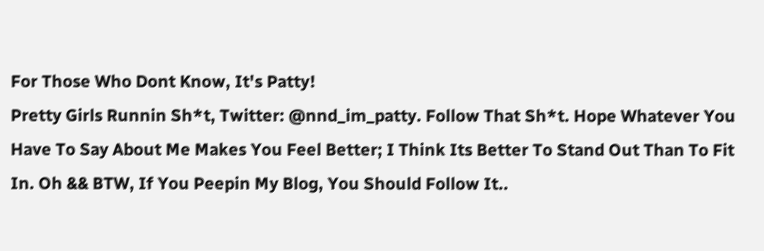For Those Who Dont Know, It's Patty!
Pretty Girls Runnin Sh*t, Twitter: @nnd_im_patty. Follow That Sh*t. Hope Whatever You Have To Say About Me Makes You Feel Better; I Think Its Better To Stand Out Than To Fit In. Oh && BTW, If You Peepin My Blog, You Should Follow It..